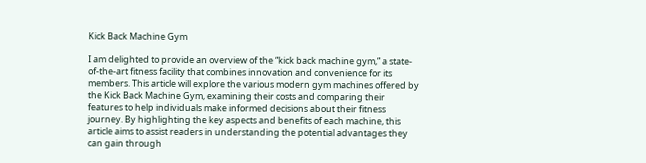Kick Back Machine Gym

I am delighted to provide an overview of the “kick back machine gym,” a state-of-the-art fitness facility that combines innovation and convenience for its members. This article will explore the various modern gym machines offered by the Kick Back Machine Gym, examining their costs and comparing their features to help individuals make informed decisions about their fitness journey. By highlighting the key aspects and benefits of each machine, this article aims to assist readers in understanding the potential advantages they can gain through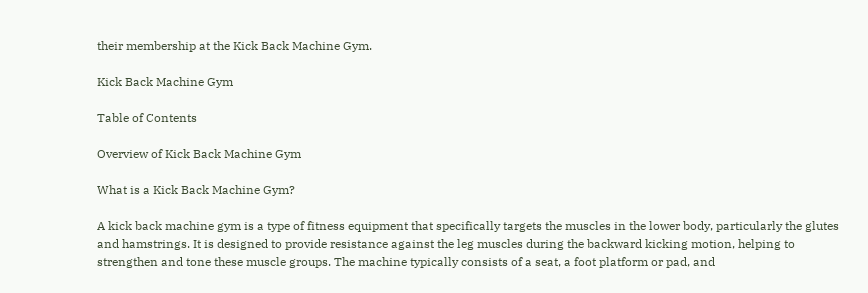their membership at the Kick Back Machine Gym.

Kick Back Machine Gym

Table of Contents

Overview of Kick Back Machine Gym

What is a Kick Back Machine Gym?

A kick back machine gym is a type of fitness equipment that specifically targets the muscles in the lower body, particularly the glutes and hamstrings. It is designed to provide resistance against the leg muscles during the backward kicking motion, helping to strengthen and tone these muscle groups. The machine typically consists of a seat, a foot platform or pad, and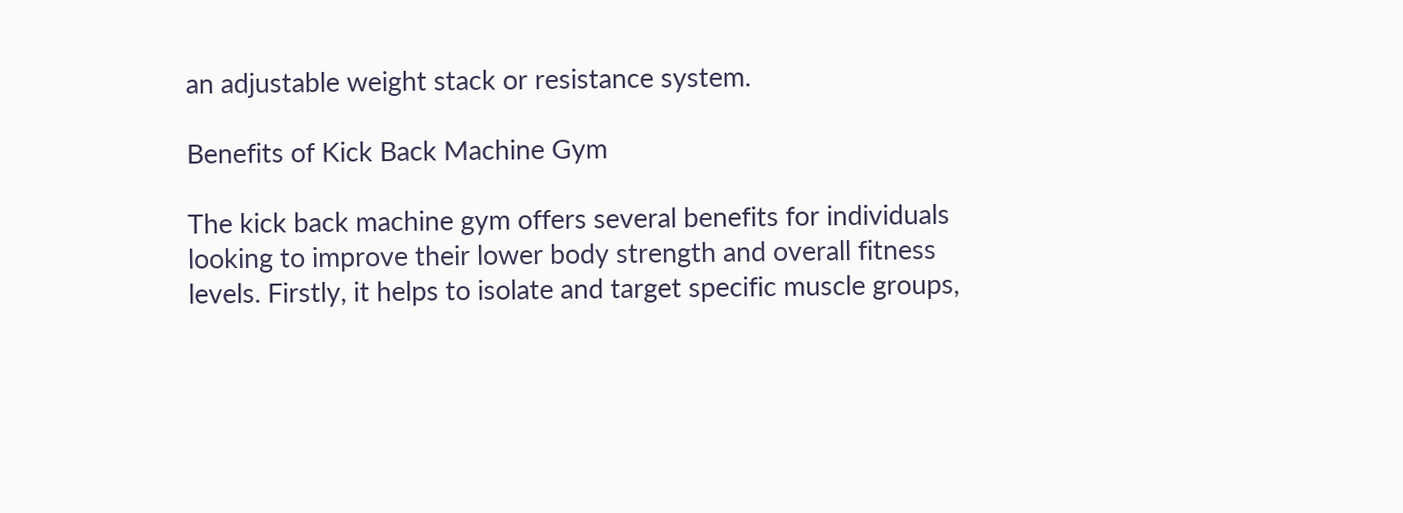an adjustable weight stack or resistance system.

Benefits of Kick Back Machine Gym

The kick back machine gym offers several benefits for individuals looking to improve their lower body strength and overall fitness levels. Firstly, it helps to isolate and target specific muscle groups,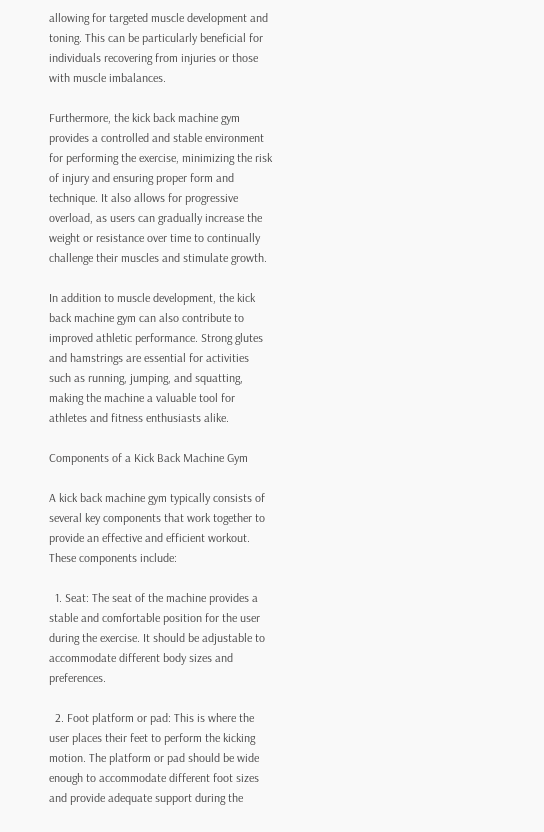allowing for targeted muscle development and toning. This can be particularly beneficial for individuals recovering from injuries or those with muscle imbalances.

Furthermore, the kick back machine gym provides a controlled and stable environment for performing the exercise, minimizing the risk of injury and ensuring proper form and technique. It also allows for progressive overload, as users can gradually increase the weight or resistance over time to continually challenge their muscles and stimulate growth.

In addition to muscle development, the kick back machine gym can also contribute to improved athletic performance. Strong glutes and hamstrings are essential for activities such as running, jumping, and squatting, making the machine a valuable tool for athletes and fitness enthusiasts alike.

Components of a Kick Back Machine Gym

A kick back machine gym typically consists of several key components that work together to provide an effective and efficient workout. These components include:

  1. Seat: The seat of the machine provides a stable and comfortable position for the user during the exercise. It should be adjustable to accommodate different body sizes and preferences.

  2. Foot platform or pad: This is where the user places their feet to perform the kicking motion. The platform or pad should be wide enough to accommodate different foot sizes and provide adequate support during the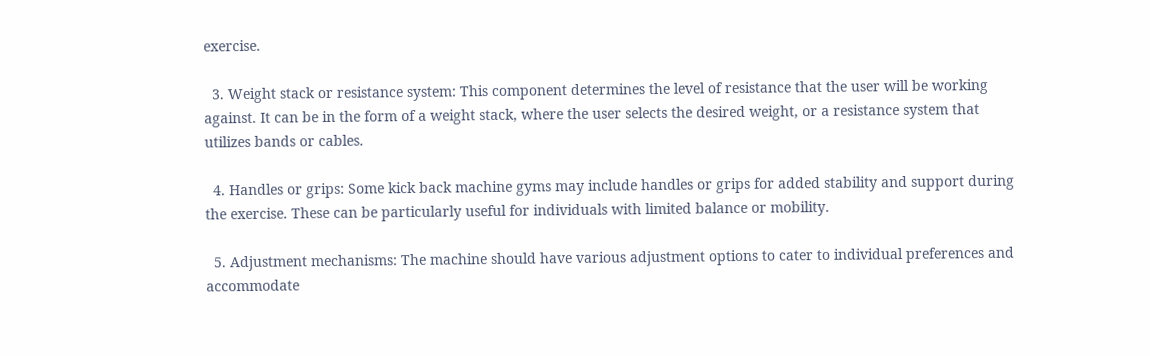exercise.

  3. Weight stack or resistance system: This component determines the level of resistance that the user will be working against. It can be in the form of a weight stack, where the user selects the desired weight, or a resistance system that utilizes bands or cables.

  4. Handles or grips: Some kick back machine gyms may include handles or grips for added stability and support during the exercise. These can be particularly useful for individuals with limited balance or mobility.

  5. Adjustment mechanisms: The machine should have various adjustment options to cater to individual preferences and accommodate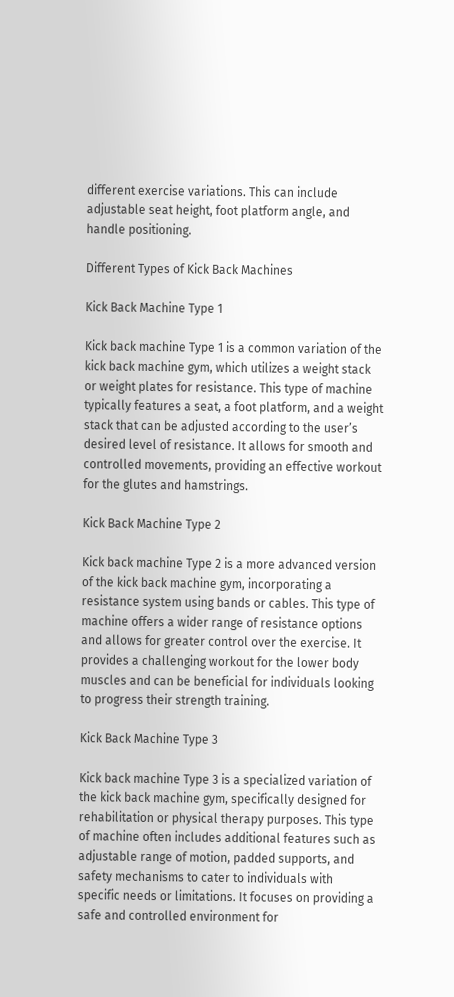different exercise variations. This can include adjustable seat height, foot platform angle, and handle positioning.

Different Types of Kick Back Machines

Kick Back Machine Type 1

Kick back machine Type 1 is a common variation of the kick back machine gym, which utilizes a weight stack or weight plates for resistance. This type of machine typically features a seat, a foot platform, and a weight stack that can be adjusted according to the user’s desired level of resistance. It allows for smooth and controlled movements, providing an effective workout for the glutes and hamstrings.

Kick Back Machine Type 2

Kick back machine Type 2 is a more advanced version of the kick back machine gym, incorporating a resistance system using bands or cables. This type of machine offers a wider range of resistance options and allows for greater control over the exercise. It provides a challenging workout for the lower body muscles and can be beneficial for individuals looking to progress their strength training.

Kick Back Machine Type 3

Kick back machine Type 3 is a specialized variation of the kick back machine gym, specifically designed for rehabilitation or physical therapy purposes. This type of machine often includes additional features such as adjustable range of motion, padded supports, and safety mechanisms to cater to individuals with specific needs or limitations. It focuses on providing a safe and controlled environment for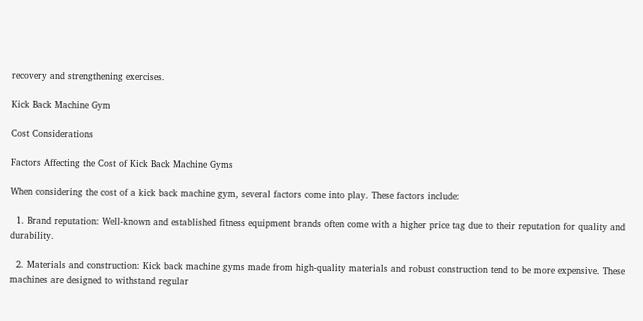recovery and strengthening exercises.

Kick Back Machine Gym

Cost Considerations

Factors Affecting the Cost of Kick Back Machine Gyms

When considering the cost of a kick back machine gym, several factors come into play. These factors include:

  1. Brand reputation: Well-known and established fitness equipment brands often come with a higher price tag due to their reputation for quality and durability.

  2. Materials and construction: Kick back machine gyms made from high-quality materials and robust construction tend to be more expensive. These machines are designed to withstand regular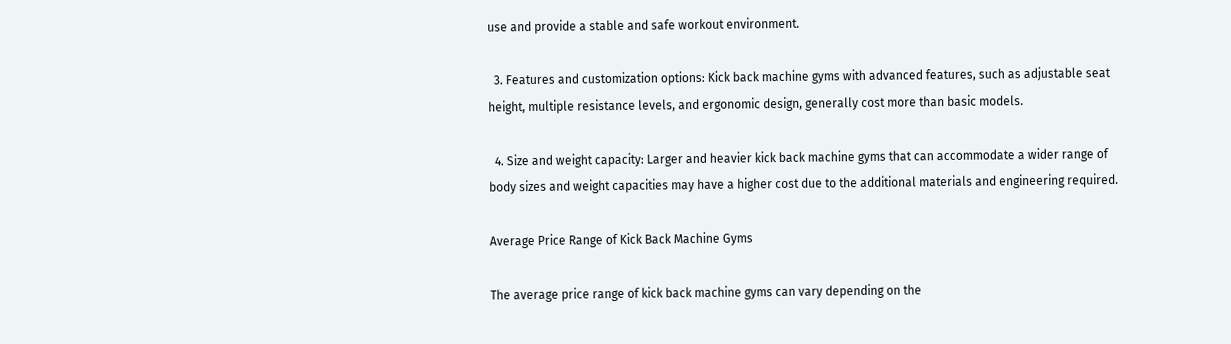use and provide a stable and safe workout environment.

  3. Features and customization options: Kick back machine gyms with advanced features, such as adjustable seat height, multiple resistance levels, and ergonomic design, generally cost more than basic models.

  4. Size and weight capacity: Larger and heavier kick back machine gyms that can accommodate a wider range of body sizes and weight capacities may have a higher cost due to the additional materials and engineering required.

Average Price Range of Kick Back Machine Gyms

The average price range of kick back machine gyms can vary depending on the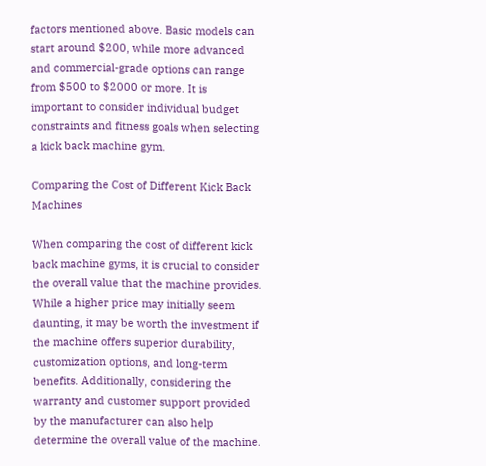factors mentioned above. Basic models can start around $200, while more advanced and commercial-grade options can range from $500 to $2000 or more. It is important to consider individual budget constraints and fitness goals when selecting a kick back machine gym.

Comparing the Cost of Different Kick Back Machines

When comparing the cost of different kick back machine gyms, it is crucial to consider the overall value that the machine provides. While a higher price may initially seem daunting, it may be worth the investment if the machine offers superior durability, customization options, and long-term benefits. Additionally, considering the warranty and customer support provided by the manufacturer can also help determine the overall value of the machine.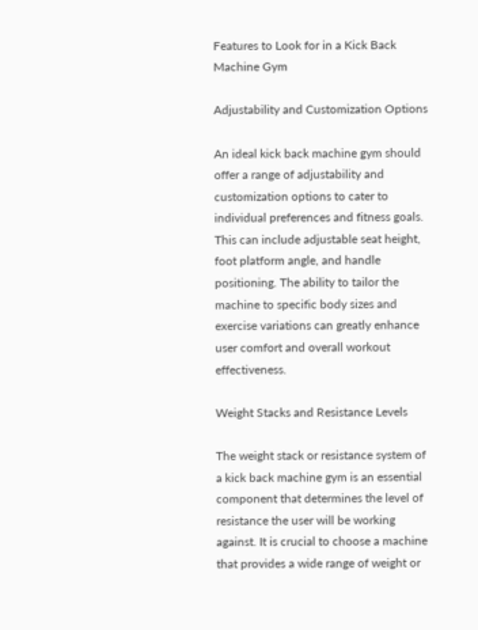Features to Look for in a Kick Back Machine Gym

Adjustability and Customization Options

An ideal kick back machine gym should offer a range of adjustability and customization options to cater to individual preferences and fitness goals. This can include adjustable seat height, foot platform angle, and handle positioning. The ability to tailor the machine to specific body sizes and exercise variations can greatly enhance user comfort and overall workout effectiveness.

Weight Stacks and Resistance Levels

The weight stack or resistance system of a kick back machine gym is an essential component that determines the level of resistance the user will be working against. It is crucial to choose a machine that provides a wide range of weight or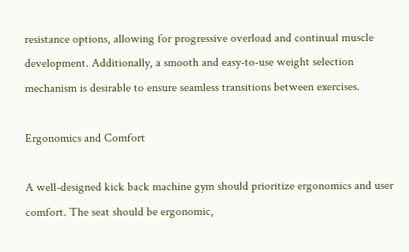resistance options, allowing for progressive overload and continual muscle development. Additionally, a smooth and easy-to-use weight selection mechanism is desirable to ensure seamless transitions between exercises.

Ergonomics and Comfort

A well-designed kick back machine gym should prioritize ergonomics and user comfort. The seat should be ergonomic,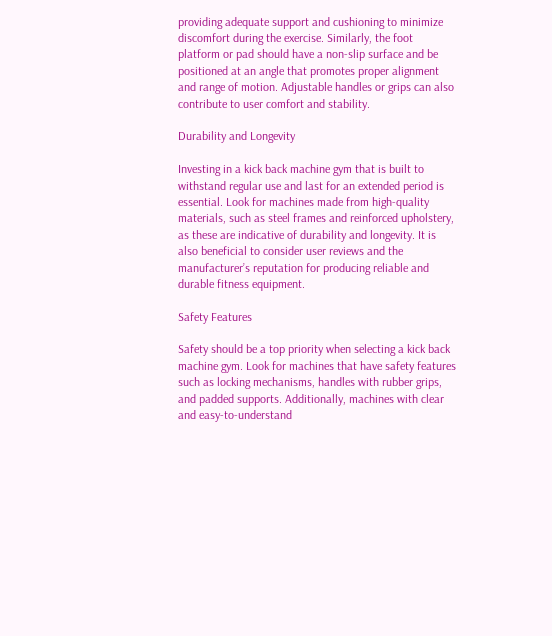providing adequate support and cushioning to minimize discomfort during the exercise. Similarly, the foot platform or pad should have a non-slip surface and be positioned at an angle that promotes proper alignment and range of motion. Adjustable handles or grips can also contribute to user comfort and stability.

Durability and Longevity

Investing in a kick back machine gym that is built to withstand regular use and last for an extended period is essential. Look for machines made from high-quality materials, such as steel frames and reinforced upholstery, as these are indicative of durability and longevity. It is also beneficial to consider user reviews and the manufacturer’s reputation for producing reliable and durable fitness equipment.

Safety Features

Safety should be a top priority when selecting a kick back machine gym. Look for machines that have safety features such as locking mechanisms, handles with rubber grips, and padded supports. Additionally, machines with clear and easy-to-understand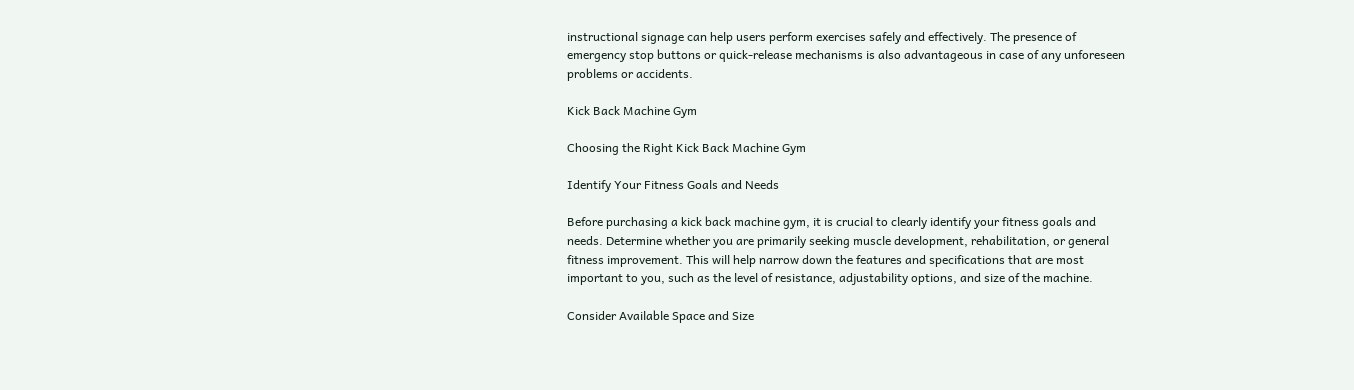instructional signage can help users perform exercises safely and effectively. The presence of emergency stop buttons or quick-release mechanisms is also advantageous in case of any unforeseen problems or accidents.

Kick Back Machine Gym

Choosing the Right Kick Back Machine Gym

Identify Your Fitness Goals and Needs

Before purchasing a kick back machine gym, it is crucial to clearly identify your fitness goals and needs. Determine whether you are primarily seeking muscle development, rehabilitation, or general fitness improvement. This will help narrow down the features and specifications that are most important to you, such as the level of resistance, adjustability options, and size of the machine.

Consider Available Space and Size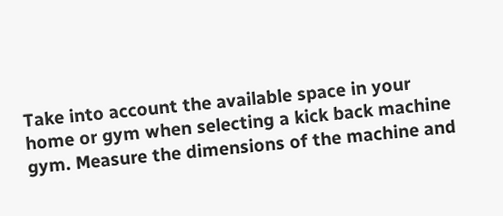Take into account the available space in your home or gym when selecting a kick back machine gym. Measure the dimensions of the machine and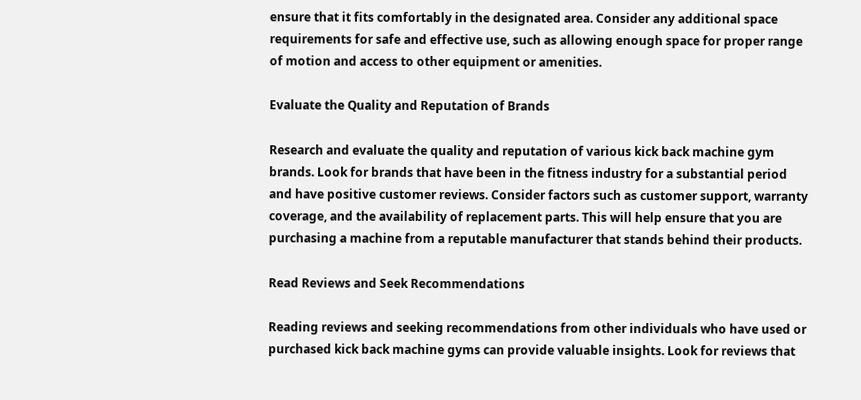ensure that it fits comfortably in the designated area. Consider any additional space requirements for safe and effective use, such as allowing enough space for proper range of motion and access to other equipment or amenities.

Evaluate the Quality and Reputation of Brands

Research and evaluate the quality and reputation of various kick back machine gym brands. Look for brands that have been in the fitness industry for a substantial period and have positive customer reviews. Consider factors such as customer support, warranty coverage, and the availability of replacement parts. This will help ensure that you are purchasing a machine from a reputable manufacturer that stands behind their products.

Read Reviews and Seek Recommendations

Reading reviews and seeking recommendations from other individuals who have used or purchased kick back machine gyms can provide valuable insights. Look for reviews that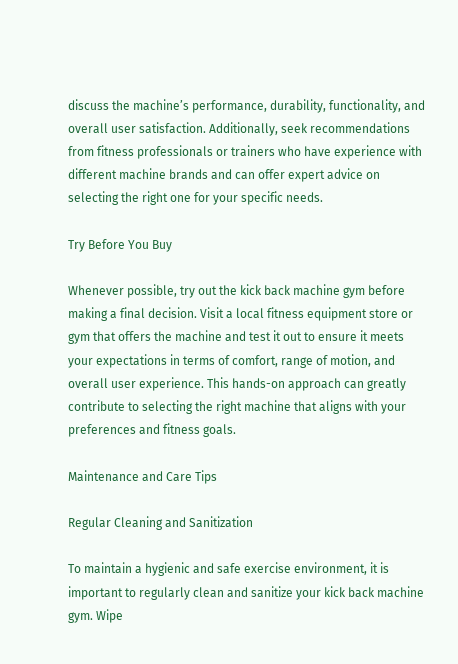discuss the machine’s performance, durability, functionality, and overall user satisfaction. Additionally, seek recommendations from fitness professionals or trainers who have experience with different machine brands and can offer expert advice on selecting the right one for your specific needs.

Try Before You Buy

Whenever possible, try out the kick back machine gym before making a final decision. Visit a local fitness equipment store or gym that offers the machine and test it out to ensure it meets your expectations in terms of comfort, range of motion, and overall user experience. This hands-on approach can greatly contribute to selecting the right machine that aligns with your preferences and fitness goals.

Maintenance and Care Tips

Regular Cleaning and Sanitization

To maintain a hygienic and safe exercise environment, it is important to regularly clean and sanitize your kick back machine gym. Wipe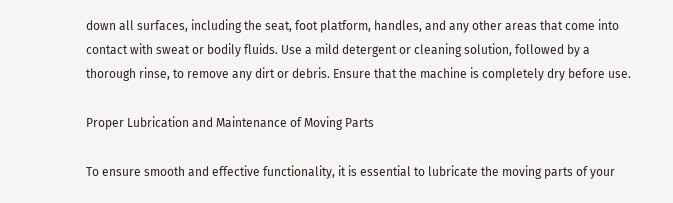down all surfaces, including the seat, foot platform, handles, and any other areas that come into contact with sweat or bodily fluids. Use a mild detergent or cleaning solution, followed by a thorough rinse, to remove any dirt or debris. Ensure that the machine is completely dry before use.

Proper Lubrication and Maintenance of Moving Parts

To ensure smooth and effective functionality, it is essential to lubricate the moving parts of your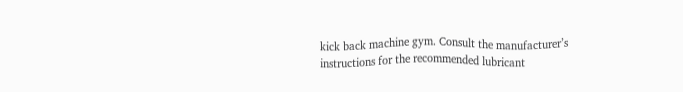kick back machine gym. Consult the manufacturer’s instructions for the recommended lubricant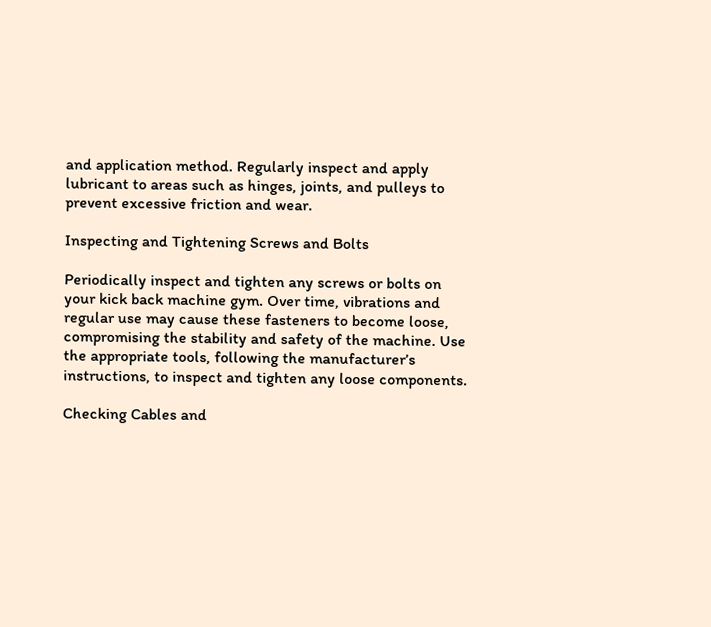and application method. Regularly inspect and apply lubricant to areas such as hinges, joints, and pulleys to prevent excessive friction and wear.

Inspecting and Tightening Screws and Bolts

Periodically inspect and tighten any screws or bolts on your kick back machine gym. Over time, vibrations and regular use may cause these fasteners to become loose, compromising the stability and safety of the machine. Use the appropriate tools, following the manufacturer’s instructions, to inspect and tighten any loose components.

Checking Cables and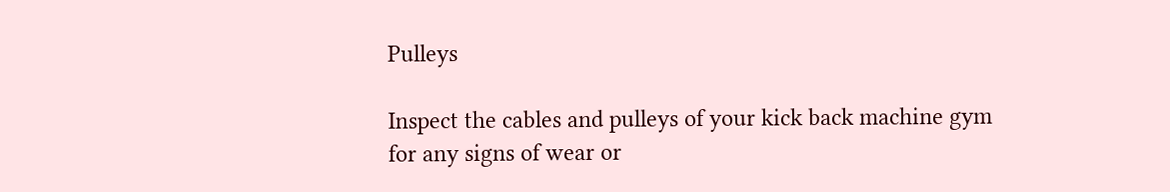Pulleys

Inspect the cables and pulleys of your kick back machine gym for any signs of wear or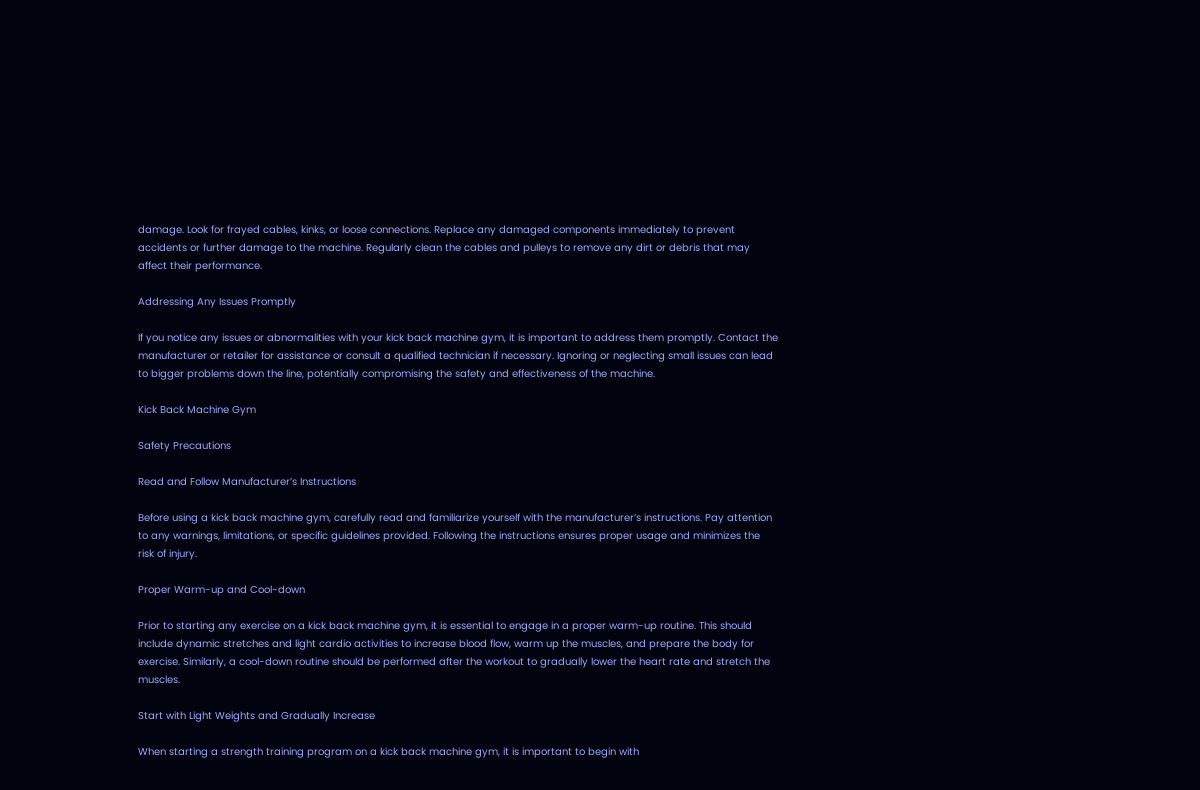damage. Look for frayed cables, kinks, or loose connections. Replace any damaged components immediately to prevent accidents or further damage to the machine. Regularly clean the cables and pulleys to remove any dirt or debris that may affect their performance.

Addressing Any Issues Promptly

If you notice any issues or abnormalities with your kick back machine gym, it is important to address them promptly. Contact the manufacturer or retailer for assistance or consult a qualified technician if necessary. Ignoring or neglecting small issues can lead to bigger problems down the line, potentially compromising the safety and effectiveness of the machine.

Kick Back Machine Gym

Safety Precautions

Read and Follow Manufacturer’s Instructions

Before using a kick back machine gym, carefully read and familiarize yourself with the manufacturer’s instructions. Pay attention to any warnings, limitations, or specific guidelines provided. Following the instructions ensures proper usage and minimizes the risk of injury.

Proper Warm-up and Cool-down

Prior to starting any exercise on a kick back machine gym, it is essential to engage in a proper warm-up routine. This should include dynamic stretches and light cardio activities to increase blood flow, warm up the muscles, and prepare the body for exercise. Similarly, a cool-down routine should be performed after the workout to gradually lower the heart rate and stretch the muscles.

Start with Light Weights and Gradually Increase

When starting a strength training program on a kick back machine gym, it is important to begin with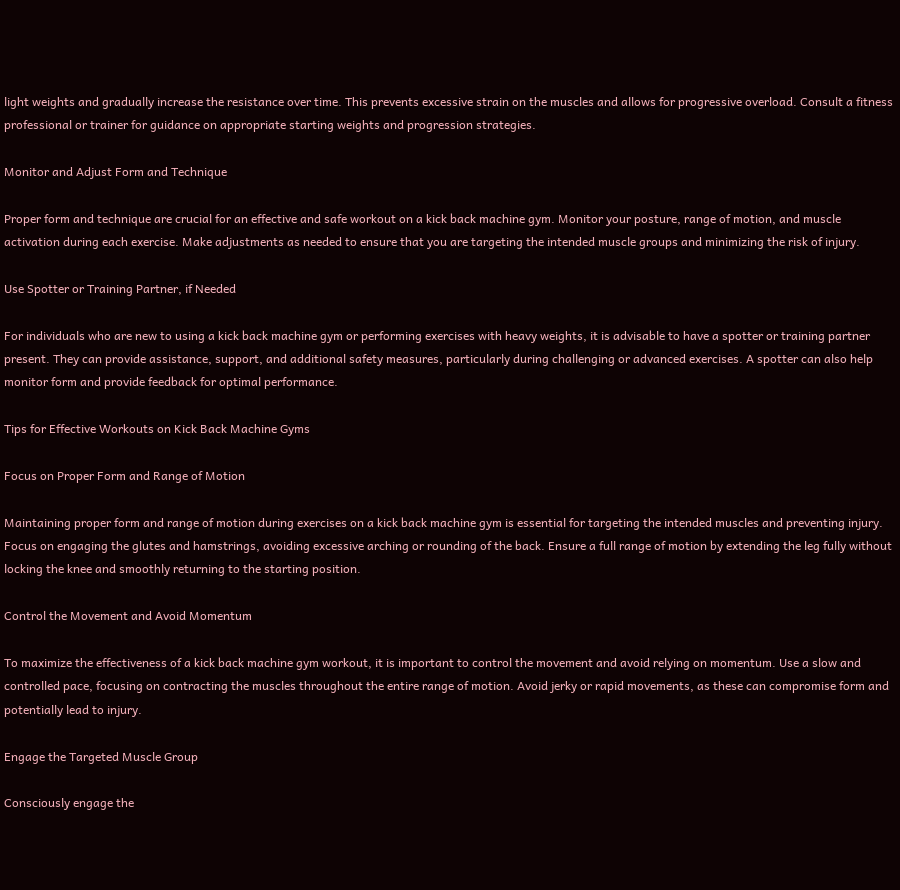light weights and gradually increase the resistance over time. This prevents excessive strain on the muscles and allows for progressive overload. Consult a fitness professional or trainer for guidance on appropriate starting weights and progression strategies.

Monitor and Adjust Form and Technique

Proper form and technique are crucial for an effective and safe workout on a kick back machine gym. Monitor your posture, range of motion, and muscle activation during each exercise. Make adjustments as needed to ensure that you are targeting the intended muscle groups and minimizing the risk of injury.

Use Spotter or Training Partner, if Needed

For individuals who are new to using a kick back machine gym or performing exercises with heavy weights, it is advisable to have a spotter or training partner present. They can provide assistance, support, and additional safety measures, particularly during challenging or advanced exercises. A spotter can also help monitor form and provide feedback for optimal performance.

Tips for Effective Workouts on Kick Back Machine Gyms

Focus on Proper Form and Range of Motion

Maintaining proper form and range of motion during exercises on a kick back machine gym is essential for targeting the intended muscles and preventing injury. Focus on engaging the glutes and hamstrings, avoiding excessive arching or rounding of the back. Ensure a full range of motion by extending the leg fully without locking the knee and smoothly returning to the starting position.

Control the Movement and Avoid Momentum

To maximize the effectiveness of a kick back machine gym workout, it is important to control the movement and avoid relying on momentum. Use a slow and controlled pace, focusing on contracting the muscles throughout the entire range of motion. Avoid jerky or rapid movements, as these can compromise form and potentially lead to injury.

Engage the Targeted Muscle Group

Consciously engage the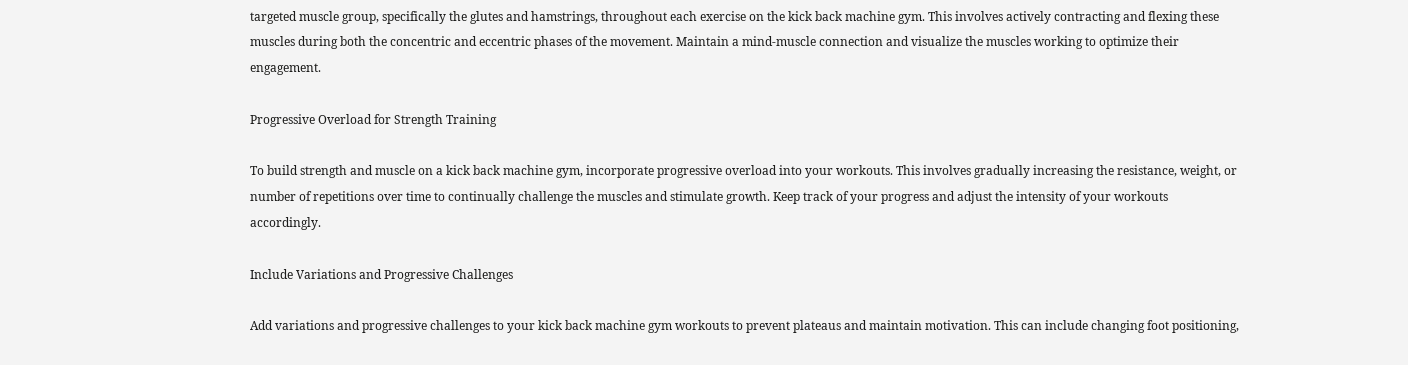targeted muscle group, specifically the glutes and hamstrings, throughout each exercise on the kick back machine gym. This involves actively contracting and flexing these muscles during both the concentric and eccentric phases of the movement. Maintain a mind-muscle connection and visualize the muscles working to optimize their engagement.

Progressive Overload for Strength Training

To build strength and muscle on a kick back machine gym, incorporate progressive overload into your workouts. This involves gradually increasing the resistance, weight, or number of repetitions over time to continually challenge the muscles and stimulate growth. Keep track of your progress and adjust the intensity of your workouts accordingly.

Include Variations and Progressive Challenges

Add variations and progressive challenges to your kick back machine gym workouts to prevent plateaus and maintain motivation. This can include changing foot positioning,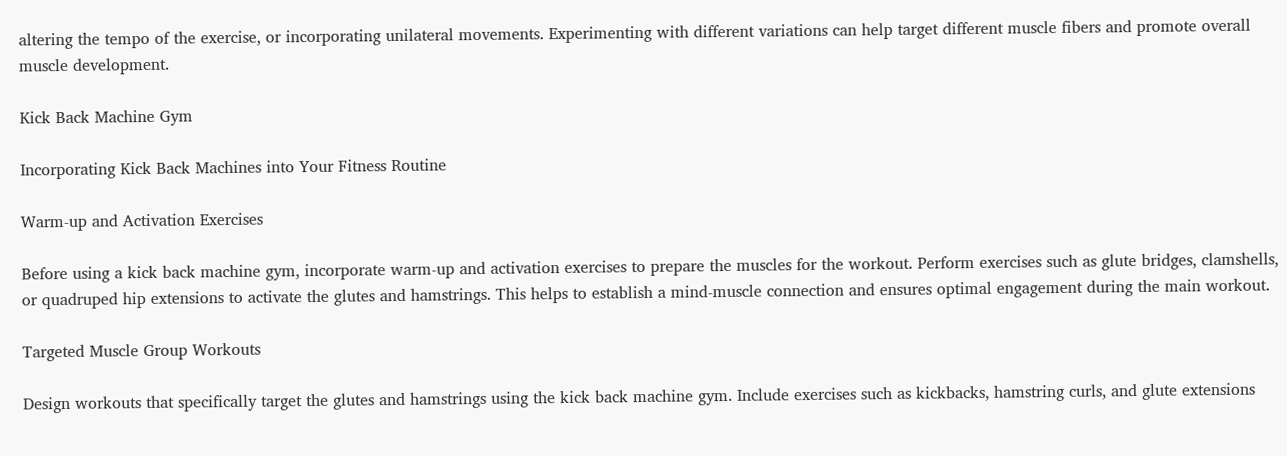altering the tempo of the exercise, or incorporating unilateral movements. Experimenting with different variations can help target different muscle fibers and promote overall muscle development.

Kick Back Machine Gym

Incorporating Kick Back Machines into Your Fitness Routine

Warm-up and Activation Exercises

Before using a kick back machine gym, incorporate warm-up and activation exercises to prepare the muscles for the workout. Perform exercises such as glute bridges, clamshells, or quadruped hip extensions to activate the glutes and hamstrings. This helps to establish a mind-muscle connection and ensures optimal engagement during the main workout.

Targeted Muscle Group Workouts

Design workouts that specifically target the glutes and hamstrings using the kick back machine gym. Include exercises such as kickbacks, hamstring curls, and glute extensions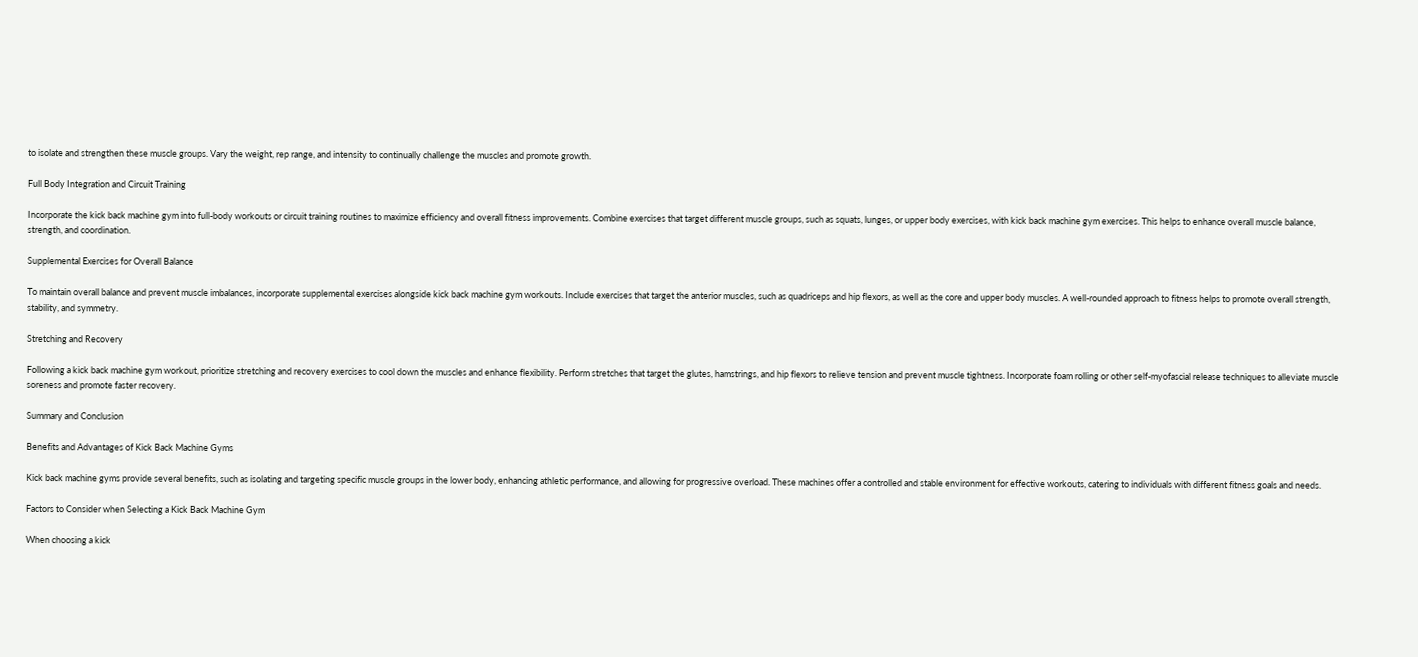to isolate and strengthen these muscle groups. Vary the weight, rep range, and intensity to continually challenge the muscles and promote growth.

Full Body Integration and Circuit Training

Incorporate the kick back machine gym into full-body workouts or circuit training routines to maximize efficiency and overall fitness improvements. Combine exercises that target different muscle groups, such as squats, lunges, or upper body exercises, with kick back machine gym exercises. This helps to enhance overall muscle balance, strength, and coordination.

Supplemental Exercises for Overall Balance

To maintain overall balance and prevent muscle imbalances, incorporate supplemental exercises alongside kick back machine gym workouts. Include exercises that target the anterior muscles, such as quadriceps and hip flexors, as well as the core and upper body muscles. A well-rounded approach to fitness helps to promote overall strength, stability, and symmetry.

Stretching and Recovery

Following a kick back machine gym workout, prioritize stretching and recovery exercises to cool down the muscles and enhance flexibility. Perform stretches that target the glutes, hamstrings, and hip flexors to relieve tension and prevent muscle tightness. Incorporate foam rolling or other self-myofascial release techniques to alleviate muscle soreness and promote faster recovery.

Summary and Conclusion

Benefits and Advantages of Kick Back Machine Gyms

Kick back machine gyms provide several benefits, such as isolating and targeting specific muscle groups in the lower body, enhancing athletic performance, and allowing for progressive overload. These machines offer a controlled and stable environment for effective workouts, catering to individuals with different fitness goals and needs.

Factors to Consider when Selecting a Kick Back Machine Gym

When choosing a kick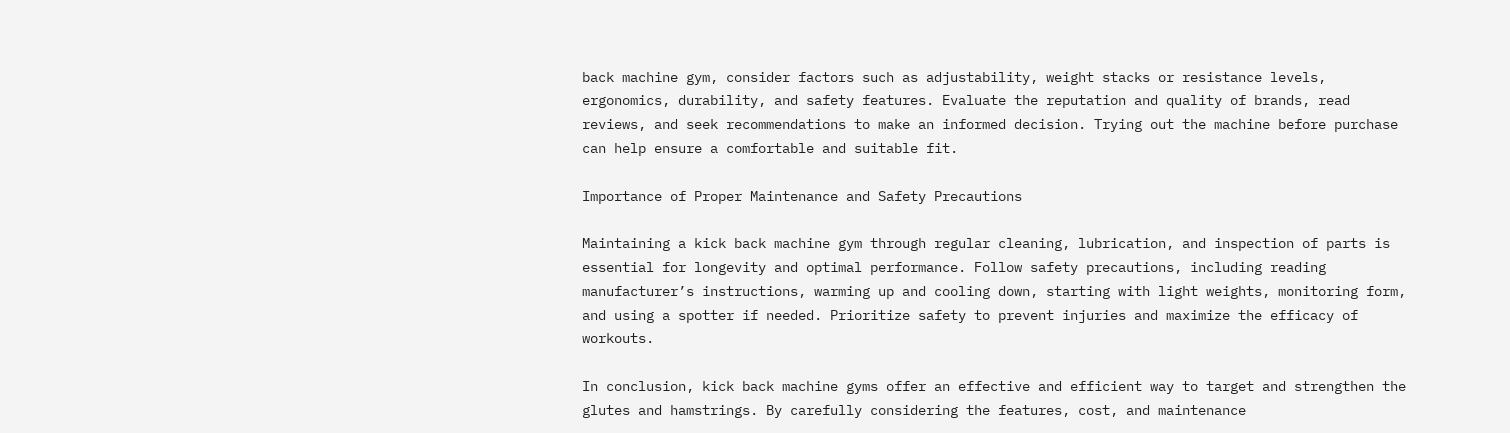back machine gym, consider factors such as adjustability, weight stacks or resistance levels, ergonomics, durability, and safety features. Evaluate the reputation and quality of brands, read reviews, and seek recommendations to make an informed decision. Trying out the machine before purchase can help ensure a comfortable and suitable fit.

Importance of Proper Maintenance and Safety Precautions

Maintaining a kick back machine gym through regular cleaning, lubrication, and inspection of parts is essential for longevity and optimal performance. Follow safety precautions, including reading manufacturer’s instructions, warming up and cooling down, starting with light weights, monitoring form, and using a spotter if needed. Prioritize safety to prevent injuries and maximize the efficacy of workouts.

In conclusion, kick back machine gyms offer an effective and efficient way to target and strengthen the glutes and hamstrings. By carefully considering the features, cost, and maintenance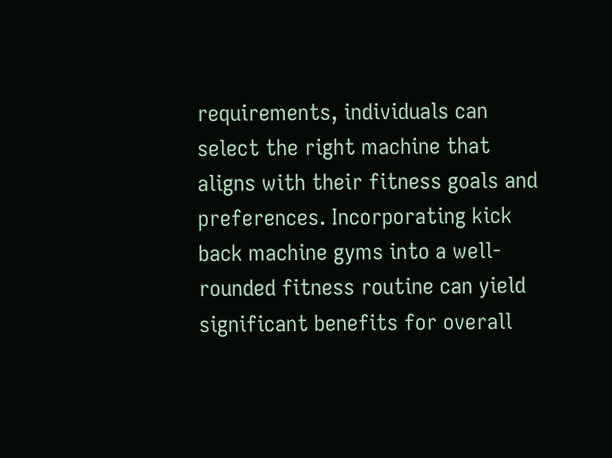requirements, individuals can select the right machine that aligns with their fitness goals and preferences. Incorporating kick back machine gyms into a well-rounded fitness routine can yield significant benefits for overall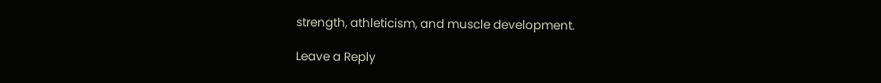strength, athleticism, and muscle development.

Leave a Reply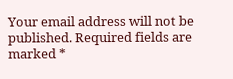Your email address will not be published. Required fields are marked *